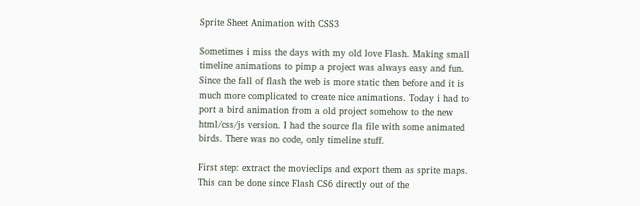Sprite Sheet Animation with CSS3

Sometimes i miss the days with my old love Flash. Making small timeline animations to pimp a project was always easy and fun. Since the fall of flash the web is more static then before and it is much more complicated to create nice animations. Today i had to port a bird animation from a old project somehow to the new html/css/js version. I had the source fla file with some animated birds. There was no code, only timeline stuff.

First step: extract the movieclips and export them as sprite maps. This can be done since Flash CS6 directly out of the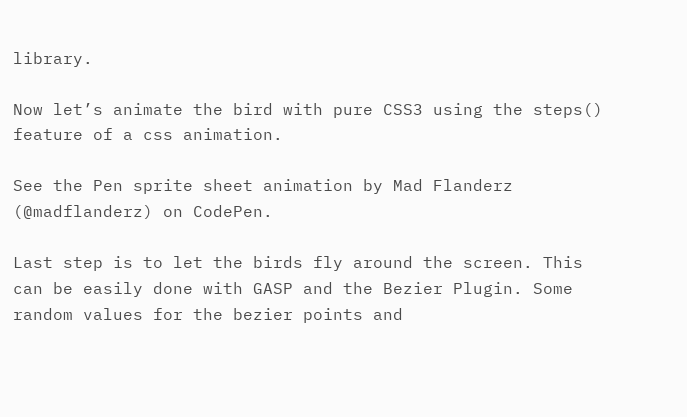library.

Now let’s animate the bird with pure CSS3 using the steps() feature of a css animation.

See the Pen sprite sheet animation by Mad Flanderz (@madflanderz) on CodePen.

Last step is to let the birds fly around the screen. This can be easily done with GASP and the Bezier Plugin. Some random values for the bezier points and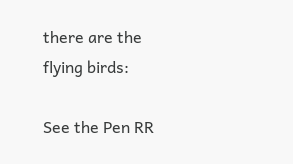there are the flying birds:

See the Pen RR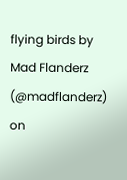flying birds by Mad Flanderz (@madflanderz) on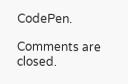CodePen.

Comments are closed.